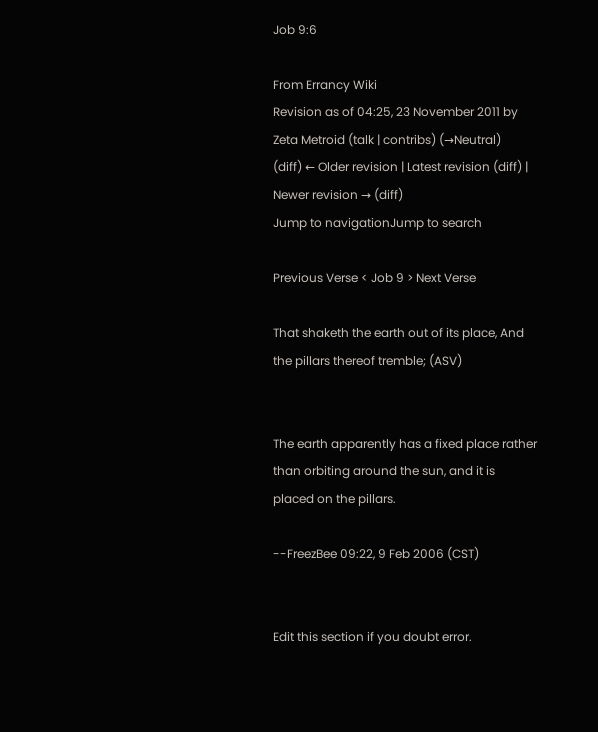Job 9:6

From Errancy Wiki
Revision as of 04:25, 23 November 2011 by Zeta Metroid (talk | contribs) (→Neutral)
(diff) ← Older revision | Latest revision (diff) | Newer revision → (diff)
Jump to navigationJump to search

Previous Verse < Job 9 > Next Verse

That shaketh the earth out of its place, And the pillars thereof tremble; (ASV)


The earth apparently has a fixed place rather than orbiting around the sun, and it is placed on the pillars.

--FreezBee 09:22, 9 Feb 2006 (CST)


Edit this section if you doubt error.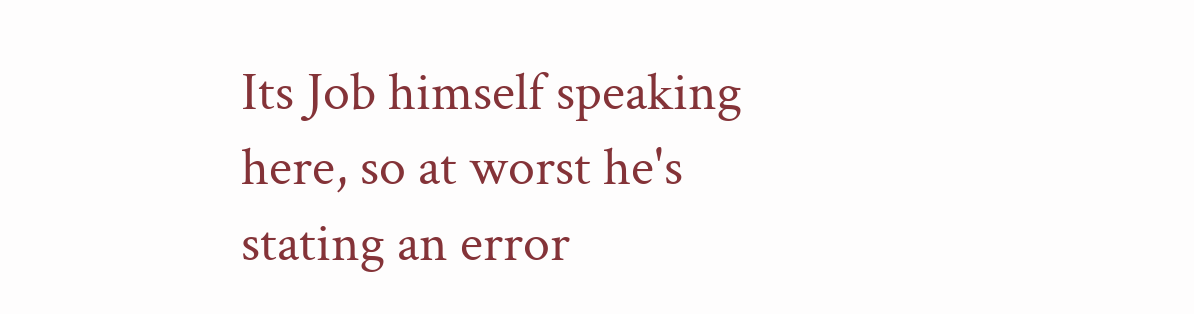Its Job himself speaking here, so at worst he's stating an error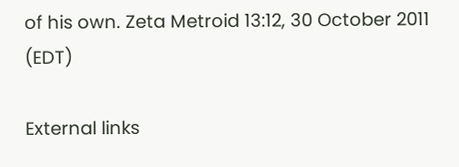of his own. Zeta Metroid 13:12, 30 October 2011 (EDT)

External links